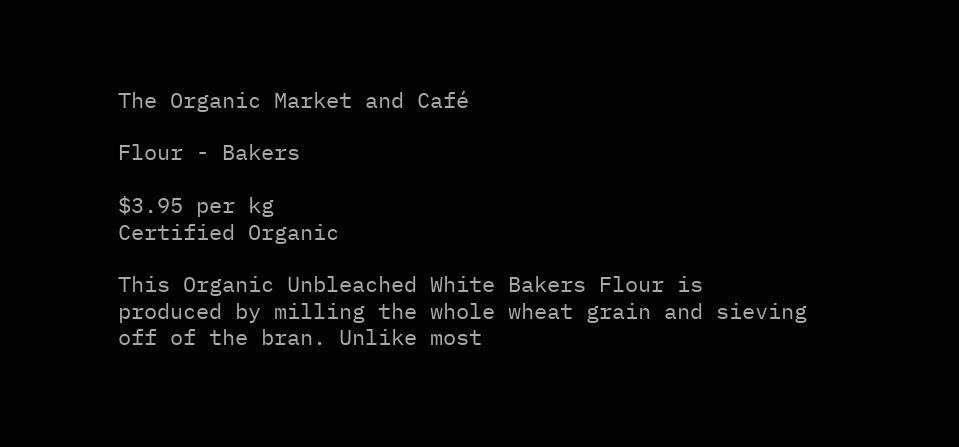The Organic Market and Café

Flour - Bakers

$3.95 per kg
Certified Organic

This Organic Unbleached White Bakers Flour is produced by milling the whole wheat grain and sieving off of the bran. Unlike most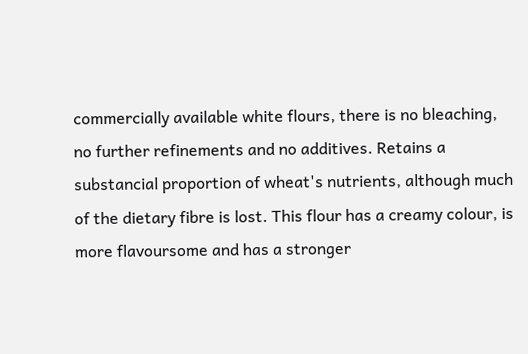commercially available white flours, there is no bleaching, no further refinements and no additives. Retains a substancial proportion of wheat's nutrients, although much of the dietary fibre is lost. This flour has a creamy colour, is more flavoursome and has a stronger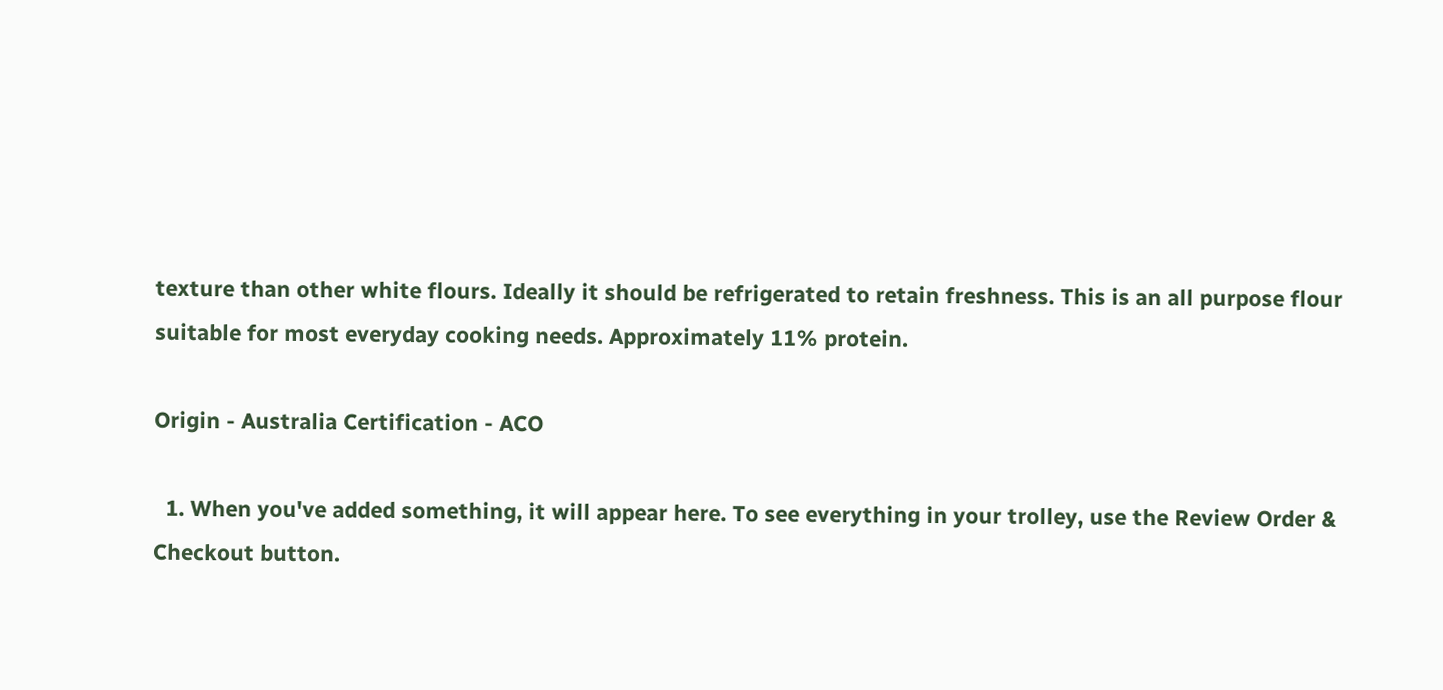texture than other white flours. Ideally it should be refrigerated to retain freshness. This is an all purpose flour suitable for most everyday cooking needs. Approximately 11% protein.

Origin - Australia Certification - ACO

  1. When you've added something, it will appear here. To see everything in your trolley, use the Review Order & Checkout button.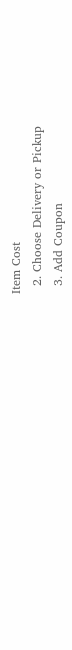Item Cost
  2. Choose Delivery or Pickup
  3. Add Coupon